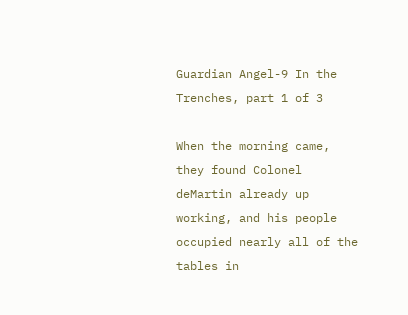Guardian Angel-9 In the Trenches, part 1 of 3

When the morning came, they found Colonel deMartin already up working, and his people occupied nearly all of the tables in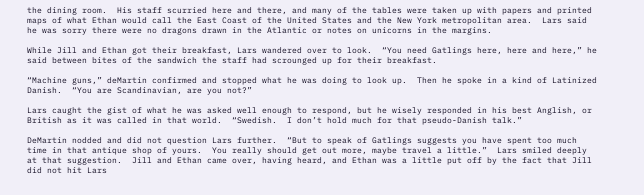the dining room.  His staff scurried here and there, and many of the tables were taken up with papers and printed maps of what Ethan would call the East Coast of the United States and the New York metropolitan area.  Lars said he was sorry there were no dragons drawn in the Atlantic or notes on unicorns in the margins.

While Jill and Ethan got their breakfast, Lars wandered over to look.  “You need Gatlings here, here and here,” he said between bites of the sandwich the staff had scrounged up for their breakfast.

“Machine guns,” deMartin confirmed and stopped what he was doing to look up.  Then he spoke in a kind of Latinized Danish.  “You are Scandinavian, are you not?”

Lars caught the gist of what he was asked well enough to respond, but he wisely responded in his best Anglish, or British as it was called in that world.  “Swedish.  I don’t hold much for that pseudo-Danish talk.”

DeMartin nodded and did not question Lars further.  “But to speak of Gatlings suggests you have spent too much time in that antique shop of yours.  You really should get out more, maybe travel a little.”  Lars smiled deeply at that suggestion.  Jill and Ethan came over, having heard, and Ethan was a little put off by the fact that Jill did not hit Lars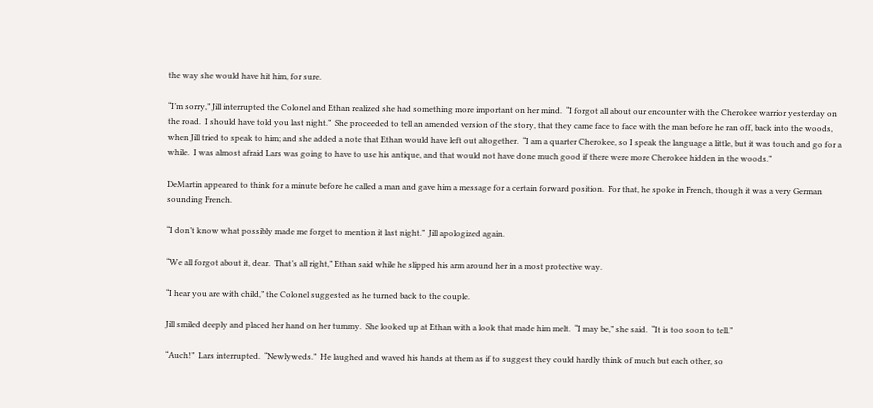the way she would have hit him, for sure.

“I’m sorry,” Jill interrupted the Colonel and Ethan realized she had something more important on her mind.  “I forgot all about our encounter with the Cherokee warrior yesterday on the road.  I should have told you last night.”  She proceeded to tell an amended version of the story, that they came face to face with the man before he ran off, back into the woods, when Jill tried to speak to him; and she added a note that Ethan would have left out altogether.  “I am a quarter Cherokee, so I speak the language a little, but it was touch and go for a while.  I was almost afraid Lars was going to have to use his antique, and that would not have done much good if there were more Cherokee hidden in the woods.”

DeMartin appeared to think for a minute before he called a man and gave him a message for a certain forward position.  For that, he spoke in French, though it was a very German sounding French.

“I don’t know what possibly made me forget to mention it last night.”  Jill apologized again.

“We all forgot about it, dear.  That’s all right,” Ethan said while he slipped his arm around her in a most protective way.

“I hear you are with child,” the Colonel suggested as he turned back to the couple.

Jill smiled deeply and placed her hand on her tummy.  She looked up at Ethan with a look that made him melt.  “I may be,” she said.  “It is too soon to tell.”

“Auch!”  Lars interrupted.  “Newlyweds.”  He laughed and waved his hands at them as if to suggest they could hardly think of much but each other, so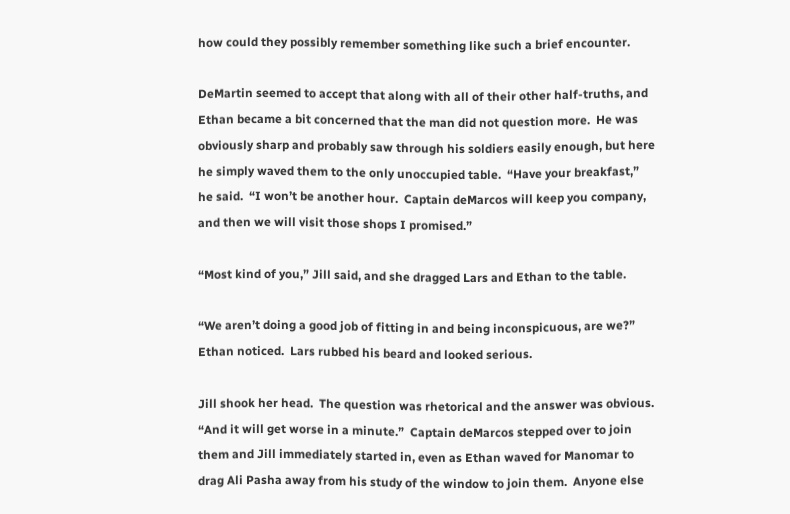how could they possibly remember something like such a brief encounter.

DeMartin seemed to accept that along with all of their other half-truths, and Ethan became a bit concerned that the man did not question more.  He was obviously sharp and probably saw through his soldiers easily enough, but here he simply waved them to the only unoccupied table.  “Have your breakfast,” he said.  “I won’t be another hour.  Captain deMarcos will keep you company, and then we will visit those shops I promised.”

“Most kind of you,” Jill said, and she dragged Lars and Ethan to the table.

“We aren’t doing a good job of fitting in and being inconspicuous, are we?”  Ethan noticed.  Lars rubbed his beard and looked serious.

Jill shook her head.  The question was rhetorical and the answer was obvious.  “And it will get worse in a minute.”  Captain deMarcos stepped over to join them and Jill immediately started in, even as Ethan waved for Manomar to drag Ali Pasha away from his study of the window to join them.  Anyone else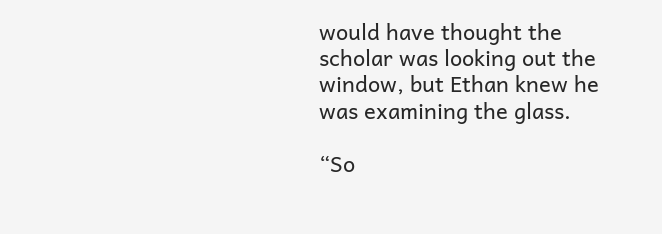would have thought the scholar was looking out the window, but Ethan knew he was examining the glass.

“So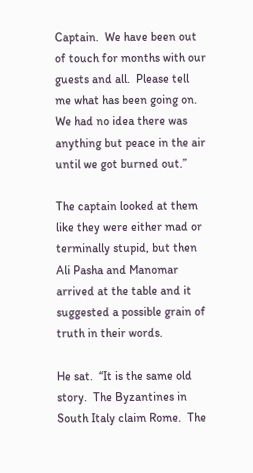Captain.  We have been out of touch for months with our guests and all.  Please tell me what has been going on.  We had no idea there was anything but peace in the air until we got burned out.”

The captain looked at them like they were either mad or terminally stupid, but then Ali Pasha and Manomar arrived at the table and it suggested a possible grain of truth in their words.

He sat.  “It is the same old story.  The Byzantines in South Italy claim Rome.  The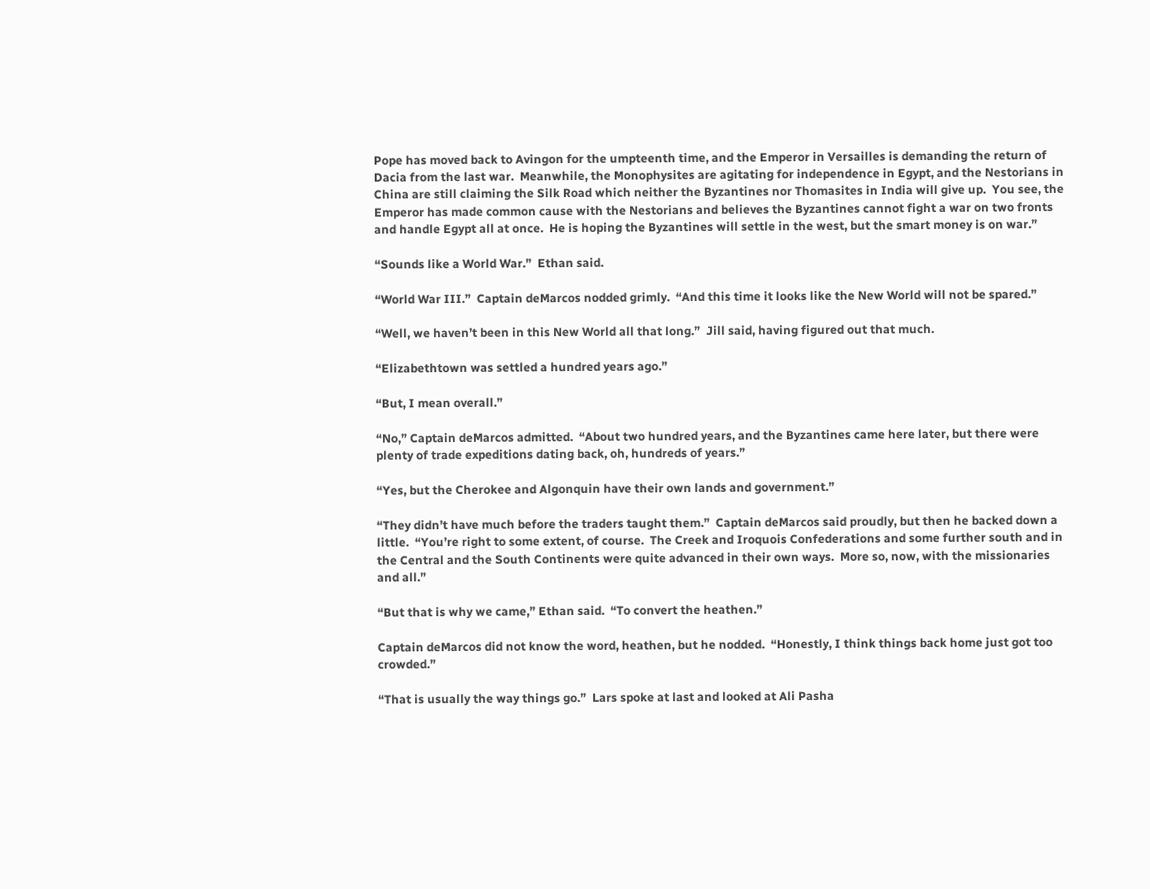Pope has moved back to Avingon for the umpteenth time, and the Emperor in Versailles is demanding the return of Dacia from the last war.  Meanwhile, the Monophysites are agitating for independence in Egypt, and the Nestorians in China are still claiming the Silk Road which neither the Byzantines nor Thomasites in India will give up.  You see, the Emperor has made common cause with the Nestorians and believes the Byzantines cannot fight a war on two fronts and handle Egypt all at once.  He is hoping the Byzantines will settle in the west, but the smart money is on war.”

“Sounds like a World War.”  Ethan said.

“World War III.”  Captain deMarcos nodded grimly.  “And this time it looks like the New World will not be spared.”

“Well, we haven’t been in this New World all that long.”  Jill said, having figured out that much.

“Elizabethtown was settled a hundred years ago.”

“But, I mean overall.”

“No,” Captain deMarcos admitted.  “About two hundred years, and the Byzantines came here later, but there were plenty of trade expeditions dating back, oh, hundreds of years.”

“Yes, but the Cherokee and Algonquin have their own lands and government.”

“They didn’t have much before the traders taught them.”  Captain deMarcos said proudly, but then he backed down a little.  “You’re right to some extent, of course.  The Creek and Iroquois Confederations and some further south and in the Central and the South Continents were quite advanced in their own ways.  More so, now, with the missionaries and all.”

“But that is why we came,” Ethan said.  “To convert the heathen.”

Captain deMarcos did not know the word, heathen, but he nodded.  “Honestly, I think things back home just got too crowded.”

“That is usually the way things go.”  Lars spoke at last and looked at Ali Pasha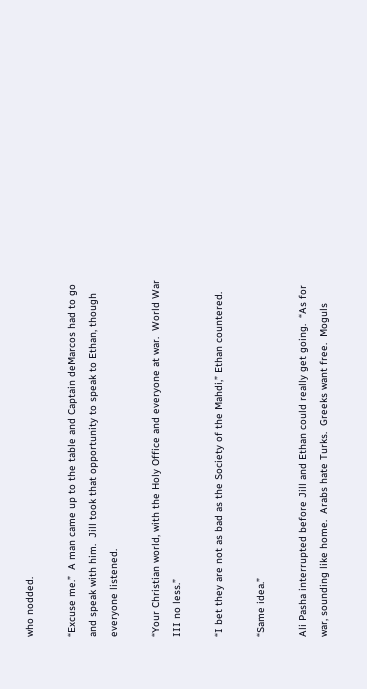who nodded.

“Excuse me.”  A man came up to the table and Captain deMarcos had to go and speak with him.  Jill took that opportunity to speak to Ethan, though everyone listened.

“Your Christian world, with the Holy Office and everyone at war.  World War III no less.”

“I bet they are not as bad as the Society of the Mahdi,” Ethan countered.

“Same idea.”

Ali Pasha interrupted before Jill and Ethan could really get going.  “As for war, sounding like home.  Arabs hate Turks.  Greeks want free.  Moguls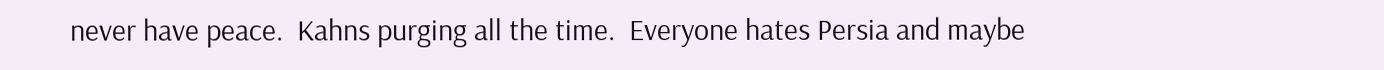never have peace.  Kahns purging all the time.  Everyone hates Persia and maybe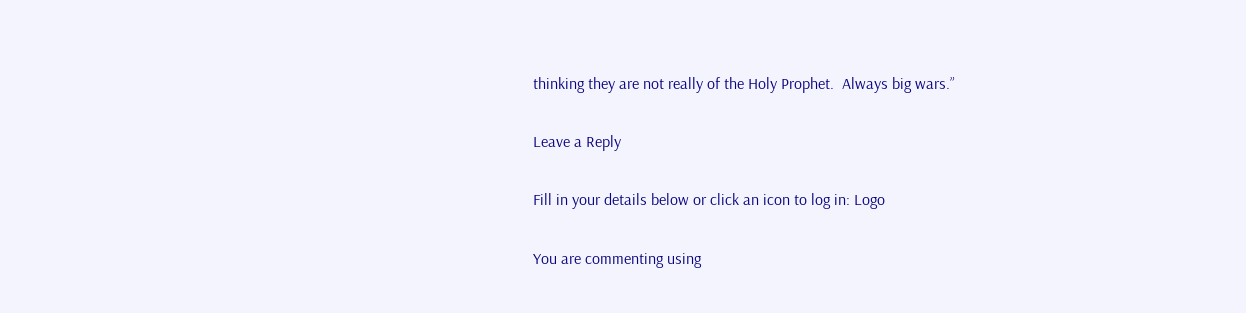thinking they are not really of the Holy Prophet.  Always big wars.”

Leave a Reply

Fill in your details below or click an icon to log in: Logo

You are commenting using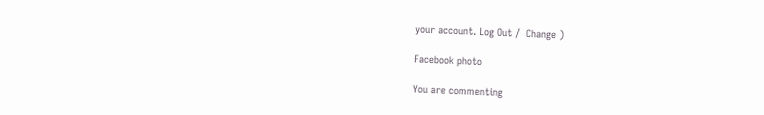your account. Log Out /  Change )

Facebook photo

You are commenting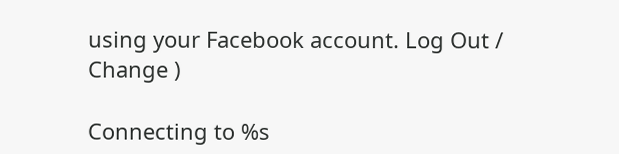using your Facebook account. Log Out /  Change )

Connecting to %s